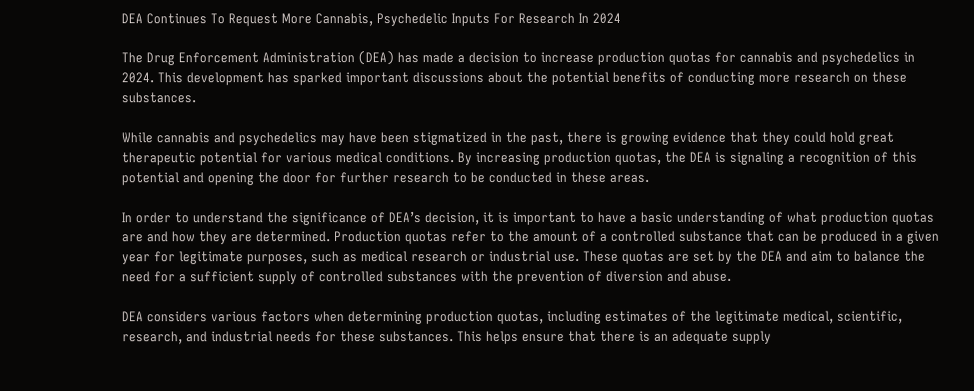DEA Continues To Request More Cannabis, Psychedelic Inputs For Research In 2024

The Drug Enforcement Administration (DEA) has made a decision to increase production quotas for cannabis and psychedelics in 2024. This development has sparked important discussions about the potential benefits of conducting more research on these substances.

While cannabis and psychedelics may have been stigmatized in the past, there is growing evidence that they could hold great therapeutic potential for various medical conditions. By increasing production quotas, the DEA is signaling a recognition of this potential and opening the door for further research to be conducted in these areas.

In order to understand the significance of DEA’s decision, it is important to have a basic understanding of what production quotas are and how they are determined. Production quotas refer to the amount of a controlled substance that can be produced in a given year for legitimate purposes, such as medical research or industrial use. These quotas are set by the DEA and aim to balance the need for a sufficient supply of controlled substances with the prevention of diversion and abuse.

DEA considers various factors when determining production quotas, including estimates of the legitimate medical, scientific, research, and industrial needs for these substances. This helps ensure that there is an adequate supply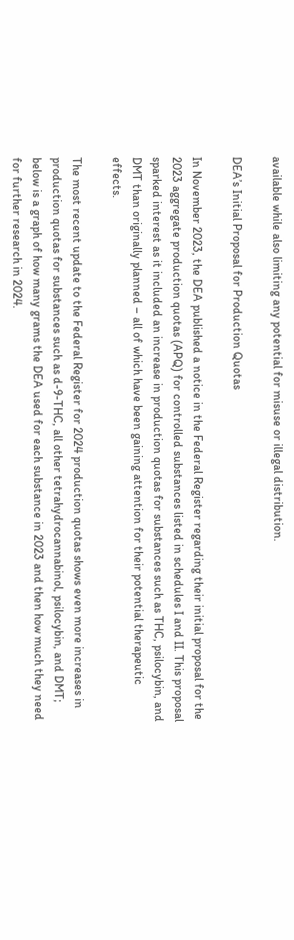available while also limiting any potential for misuse or illegal distribution.

DEA’s Initial Proposal for Production Quotas

In November 2023, the DEA published a notice in the Federal Register regarding their initial proposal for the 2023 aggregate production quotas (APQ) for controlled substances listed in schedules I and II. This proposal sparked interest as it included an increase in production quotas for substances such as THC, psilocybin, and DMT than originally planned – all of which have been gaining attention for their potential therapeutic effects.

The most recent update to the Federal Register for 2024 production quotas shows even more increases in production quotas for substances such as d-9-THC, all other tetrahydrocannabinol, psilocybin, and DMT; below is a graph of how many grams the DEA used for each substance in 2023 and then how much they need for further research in 2024.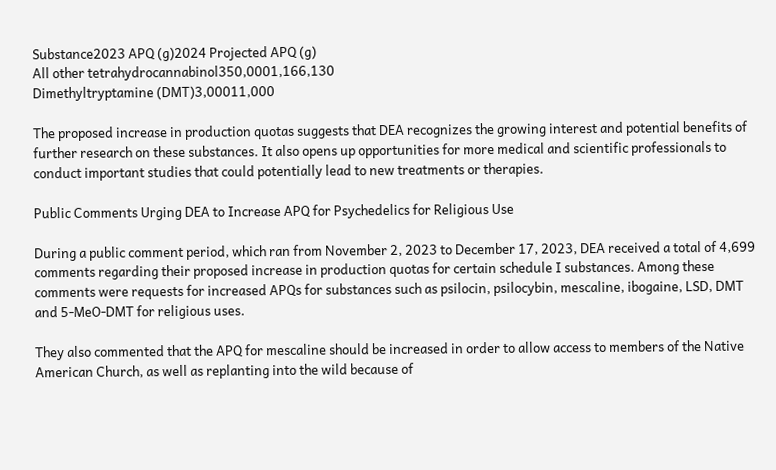Substance2023 APQ (g)2024 Projected APQ (g)
All other tetrahydrocannabinol350,0001,166,130
Dimethyltryptamine (DMT)3,00011,000

The proposed increase in production quotas suggests that DEA recognizes the growing interest and potential benefits of further research on these substances. It also opens up opportunities for more medical and scientific professionals to conduct important studies that could potentially lead to new treatments or therapies.

Public Comments Urging DEA to Increase APQ for Psychedelics for Religious Use

During a public comment period, which ran from November 2, 2023 to December 17, 2023, DEA received a total of 4,699 comments regarding their proposed increase in production quotas for certain schedule I substances. Among these comments were requests for increased APQs for substances such as psilocin, psilocybin, mescaline, ibogaine, LSD, DMT and 5-MeO-DMT for religious uses.

They also commented that the APQ for mescaline should be increased in order to allow access to members of the Native American Church, as well as replanting into the wild because of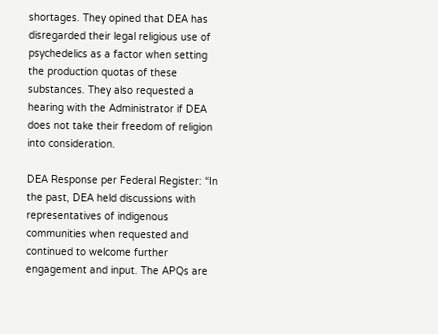shortages. They opined that DEA has disregarded their legal religious use of psychedelics as a factor when setting the production quotas of these substances. They also requested a hearing with the Administrator if DEA does not take their freedom of religion into consideration.

DEA Response per Federal Register: “In the past, DEA held discussions with representatives of indigenous communities when requested and continued to welcome further engagement and input. The APQs are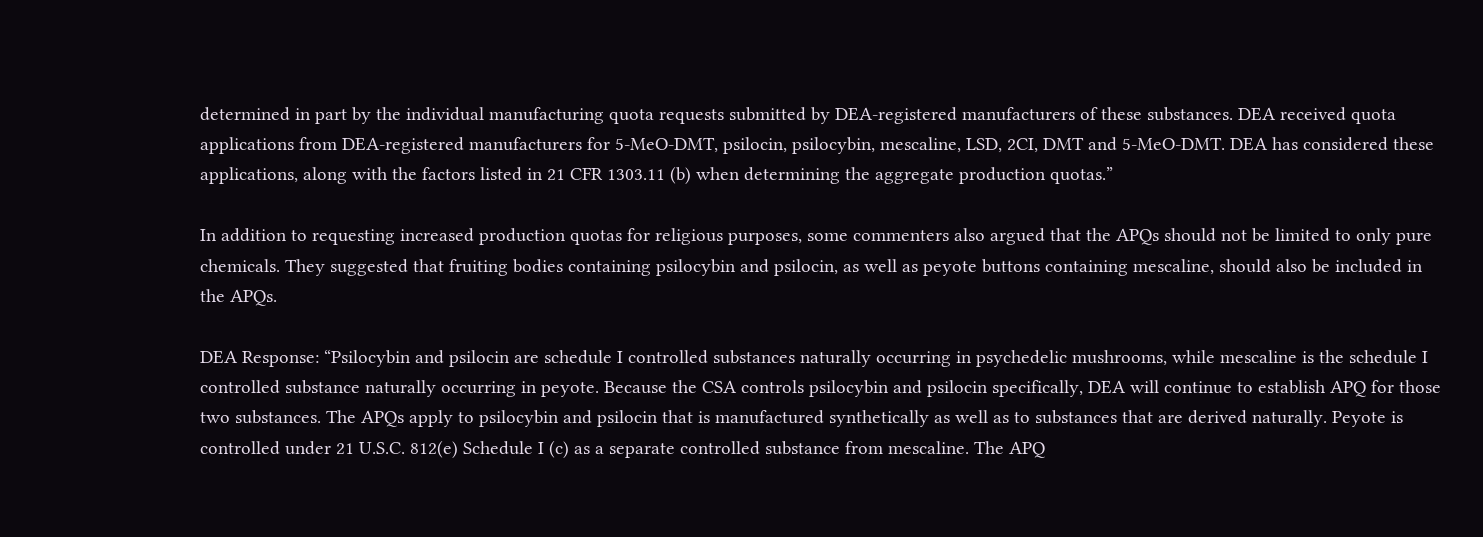determined in part by the individual manufacturing quota requests submitted by DEA-registered manufacturers of these substances. DEA received quota applications from DEA-registered manufacturers for 5-MeO-DMT, psilocin, psilocybin, mescaline, LSD, 2CI, DMT and 5-MeO-DMT. DEA has considered these applications, along with the factors listed in 21 CFR 1303.11 (b) when determining the aggregate production quotas.”

In addition to requesting increased production quotas for religious purposes, some commenters also argued that the APQs should not be limited to only pure chemicals. They suggested that fruiting bodies containing psilocybin and psilocin, as well as peyote buttons containing mescaline, should also be included in the APQs.

DEA Response: “Psilocybin and psilocin are schedule I controlled substances naturally occurring in psychedelic mushrooms, while mescaline is the schedule I controlled substance naturally occurring in peyote. Because the CSA controls psilocybin and psilocin specifically, DEA will continue to establish APQ for those two substances. The APQs apply to psilocybin and psilocin that is manufactured synthetically as well as to substances that are derived naturally. Peyote is controlled under 21 U.S.C. 812(e) Schedule I (c) as a separate controlled substance from mescaline. The APQ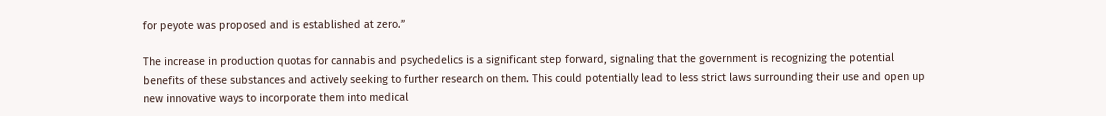for peyote was proposed and is established at zero.”

The increase in production quotas for cannabis and psychedelics is a significant step forward, signaling that the government is recognizing the potential benefits of these substances and actively seeking to further research on them. This could potentially lead to less strict laws surrounding their use and open up new innovative ways to incorporate them into medical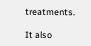treatments.

It also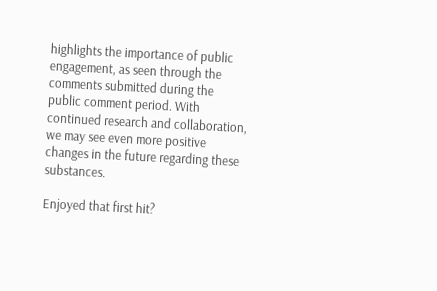highlights the importance of public engagement, as seen through the comments submitted during the public comment period. With continued research and collaboration, we may see even more positive changes in the future regarding these substances.

Enjoyed that first hit?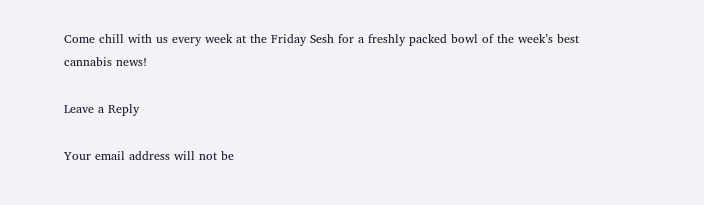Come chill with us every week at the Friday Sesh for a freshly packed bowl of the week’s best cannabis news!

Leave a Reply

Your email address will not be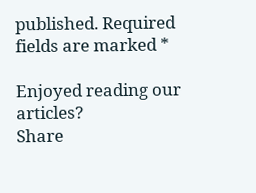published. Required fields are marked *

Enjoyed reading our articles?
Share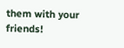them with your friends!